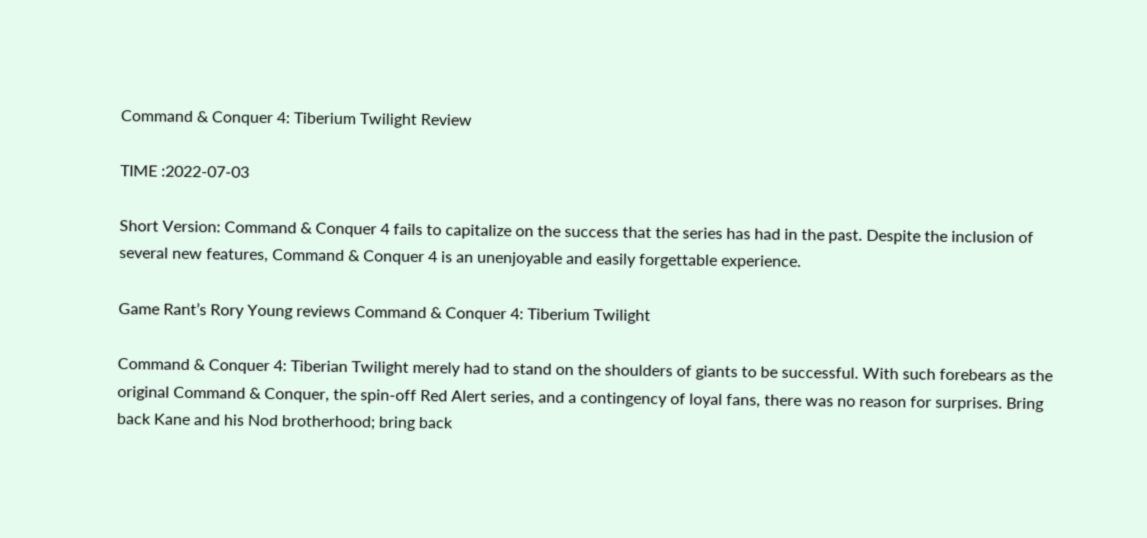Command & Conquer 4: Tiberium Twilight Review

TIME :2022-07-03

Short Version: Command & Conquer 4 fails to capitalize on the success that the series has had in the past. Despite the inclusion of several new features, Command & Conquer 4 is an unenjoyable and easily forgettable experience.

Game Rant’s Rory Young reviews Command & Conquer 4: Tiberium Twilight

Command & Conquer 4: Tiberian Twilight merely had to stand on the shoulders of giants to be successful. With such forebears as the original Command & Conquer, the spin-off Red Alert series, and a contingency of loyal fans, there was no reason for surprises. Bring back Kane and his Nod brotherhood; bring back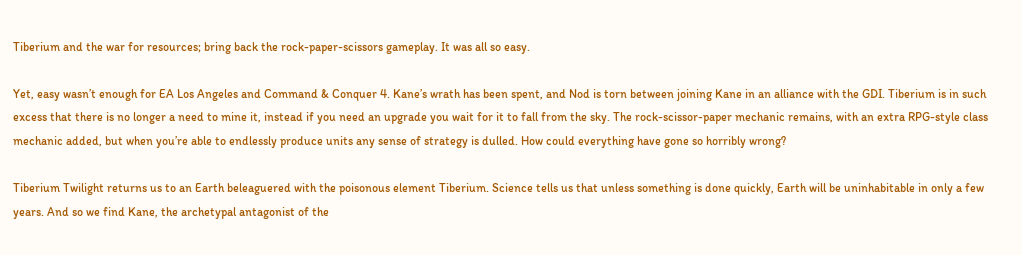Tiberium and the war for resources; bring back the rock-paper-scissors gameplay. It was all so easy.

Yet, easy wasn’t enough for EA Los Angeles and Command & Conquer 4. Kane’s wrath has been spent, and Nod is torn between joining Kane in an alliance with the GDI. Tiberium is in such excess that there is no longer a need to mine it, instead if you need an upgrade you wait for it to fall from the sky. The rock-scissor-paper mechanic remains, with an extra RPG-style class mechanic added, but when you’re able to endlessly produce units any sense of strategy is dulled. How could everything have gone so horribly wrong?

Tiberium Twilight returns us to an Earth beleaguered with the poisonous element Tiberium. Science tells us that unless something is done quickly, Earth will be uninhabitable in only a few years. And so we find Kane, the archetypal antagonist of the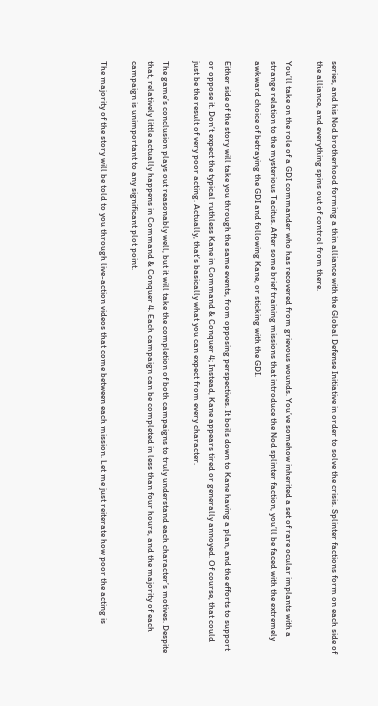series, and his Nod brotherhood forming a thin alliance with the Global Defense Initiative in order to solve the crisis. Splinter factions form on each side of the alliance, and everything spins out of control from there.

You’ll take on the role of a GDI commander who has recovered from grievous wounds. You’ve somehow inherited a set of rare ocular implants with a strange relation to the mysterious Tacitus. After some brief training missions that introduce the Nod splinter faction, you’ll be faced with the extremely awkward choice of betraying the GDI and following Kane, or sticking with the GDI.

Either side of the story will take you through the same events, from opposing perspectives. It boils down to Kane having a plan, and the efforts to support or oppose it. Don’t expect the typical ruthless Kane in Command & Conquer 4; Instead, Kane appears tired or generally annoyed. Of course, that could just be the result of very poor acting. Actually, that’s basically what you can expect from every character.

The game’s conclusion plays out reasonably well, but it will take the completion of both campaigns to truly understand each character’s motives. Despite that, relatively little actually happens in Command & Conquer 4. Each campaign can be completed in less than four hours, and the majority of each campaign is unimportant to any significant plot point.

The majority of the story will be told to you through live-action videos that come between each mission. Let me just reiterate how poor the acting is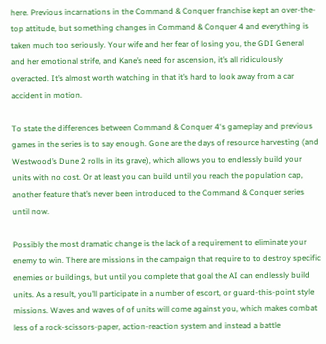here. Previous incarnations in the Command & Conquer franchise kept an over-the-top attitude, but something changes in Command & Conquer 4 and everything is taken much too seriously. Your wife and her fear of losing you, the GDI General and her emotional strife, and Kane’s need for ascension, it’s all ridiculously overacted. It’s almost worth watching in that it’s hard to look away from a car accident in motion.

To state the differences between Command & Conquer 4‘s gameplay and previous games in the series is to say enough. Gone are the days of resource harvesting (and Westwood’s Dune 2 rolls in its grave), which allows you to endlessly build your units with no cost. Or at least you can build until you reach the population cap, another feature that’s never been introduced to the Command & Conquer series until now.

Possibly the most dramatic change is the lack of a requirement to eliminate your enemy to win. There are missions in the campaign that require to to destroy specific enemies or buildings, but until you complete that goal the AI can endlessly build units. As a result, you’ll participate in a number of escort, or guard-this-point style missions. Waves and waves of of units will come against you, which makes combat less of a rock-scissors-paper, action-reaction system and instead a battle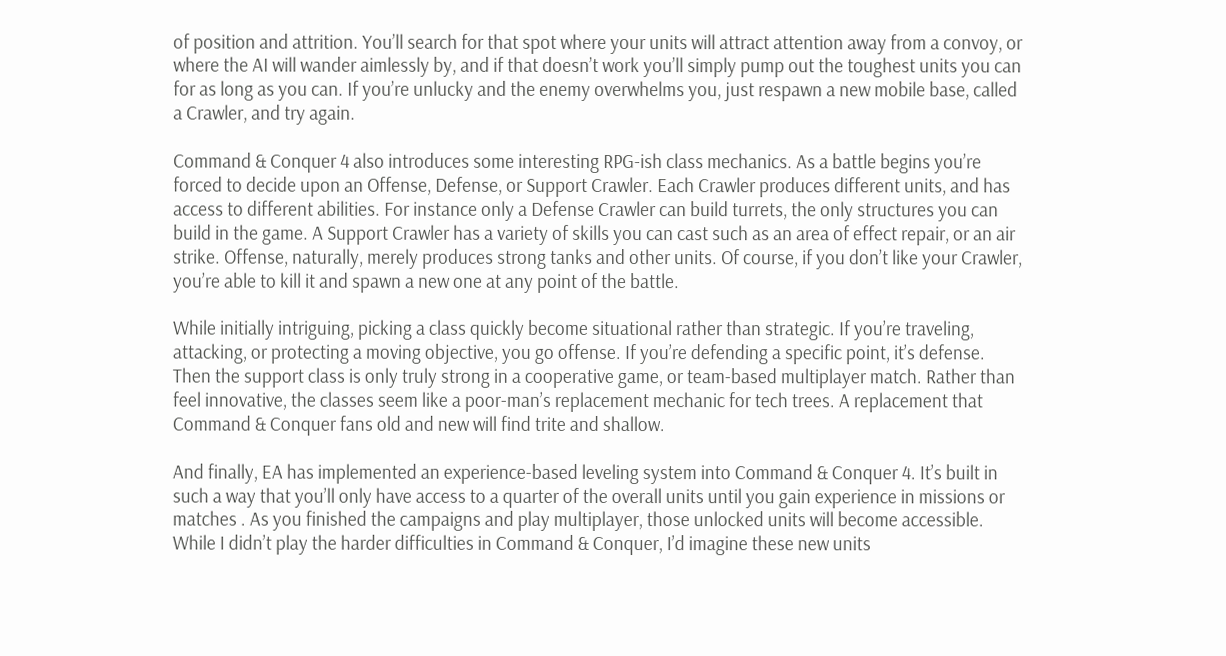of position and attrition. You’ll search for that spot where your units will attract attention away from a convoy, or where the AI will wander aimlessly by, and if that doesn’t work you’ll simply pump out the toughest units you can for as long as you can. If you’re unlucky and the enemy overwhelms you, just respawn a new mobile base, called a Crawler, and try again.

Command & Conquer 4 also introduces some interesting RPG-ish class mechanics. As a battle begins you’re forced to decide upon an Offense, Defense, or Support Crawler. Each Crawler produces different units, and has access to different abilities. For instance only a Defense Crawler can build turrets, the only structures you can build in the game. A Support Crawler has a variety of skills you can cast such as an area of effect repair, or an air strike. Offense, naturally, merely produces strong tanks and other units. Of course, if you don’t like your Crawler, you’re able to kill it and spawn a new one at any point of the battle.

While initially intriguing, picking a class quickly become situational rather than strategic. If you’re traveling, attacking, or protecting a moving objective, you go offense. If you’re defending a specific point, it’s defense. Then the support class is only truly strong in a cooperative game, or team-based multiplayer match. Rather than feel innovative, the classes seem like a poor-man’s replacement mechanic for tech trees. A replacement that Command & Conquer fans old and new will find trite and shallow.

And finally, EA has implemented an experience-based leveling system into Command & Conquer 4. It’s built in such a way that you’ll only have access to a quarter of the overall units until you gain experience in missions or matches . As you finished the campaigns and play multiplayer, those unlocked units will become accessible. While I didn’t play the harder difficulties in Command & Conquer, I’d imagine these new units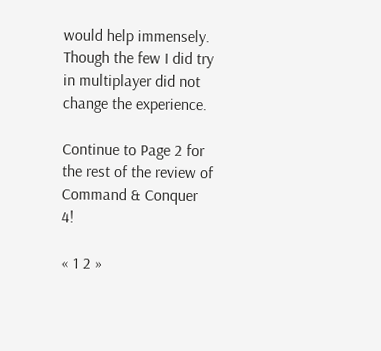would help immensely. Though the few I did try in multiplayer did not change the experience.

Continue to Page 2 for the rest of the review of Command & Conquer 4!

« 1 2 »